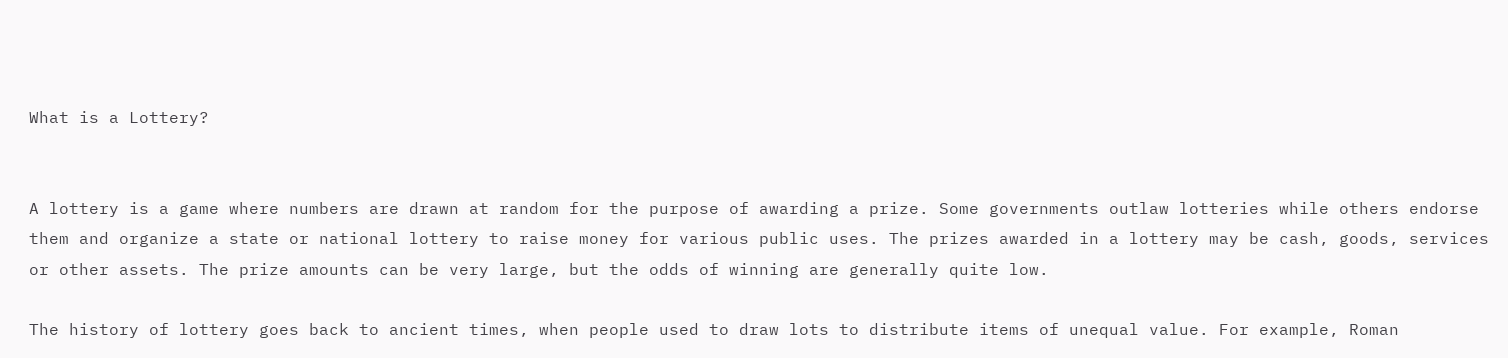What is a Lottery?


A lottery is a game where numbers are drawn at random for the purpose of awarding a prize. Some governments outlaw lotteries while others endorse them and organize a state or national lottery to raise money for various public uses. The prizes awarded in a lottery may be cash, goods, services or other assets. The prize amounts can be very large, but the odds of winning are generally quite low.

The history of lottery goes back to ancient times, when people used to draw lots to distribute items of unequal value. For example, Roman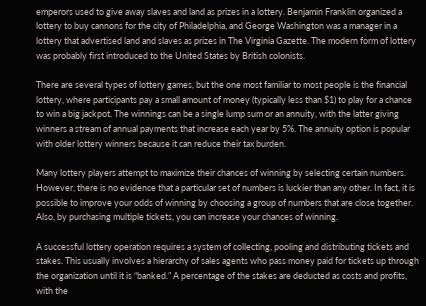emperors used to give away slaves and land as prizes in a lottery. Benjamin Franklin organized a lottery to buy cannons for the city of Philadelphia, and George Washington was a manager in a lottery that advertised land and slaves as prizes in The Virginia Gazette. The modern form of lottery was probably first introduced to the United States by British colonists.

There are several types of lottery games, but the one most familiar to most people is the financial lottery, where participants pay a small amount of money (typically less than $1) to play for a chance to win a big jackpot. The winnings can be a single lump sum or an annuity, with the latter giving winners a stream of annual payments that increase each year by 5%. The annuity option is popular with older lottery winners because it can reduce their tax burden.

Many lottery players attempt to maximize their chances of winning by selecting certain numbers. However, there is no evidence that a particular set of numbers is luckier than any other. In fact, it is possible to improve your odds of winning by choosing a group of numbers that are close together. Also, by purchasing multiple tickets, you can increase your chances of winning.

A successful lottery operation requires a system of collecting, pooling and distributing tickets and stakes. This usually involves a hierarchy of sales agents who pass money paid for tickets up through the organization until it is “banked.” A percentage of the stakes are deducted as costs and profits, with the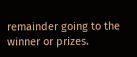remainder going to the winner or prizes.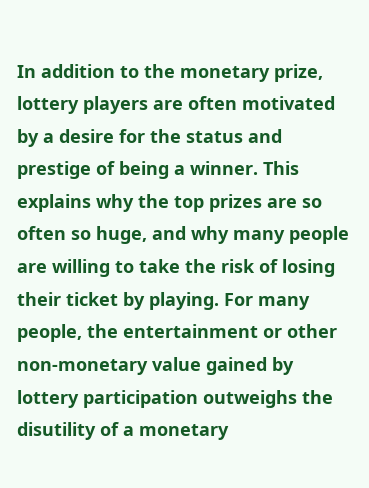In addition to the monetary prize, lottery players are often motivated by a desire for the status and prestige of being a winner. This explains why the top prizes are so often so huge, and why many people are willing to take the risk of losing their ticket by playing. For many people, the entertainment or other non-monetary value gained by lottery participation outweighs the disutility of a monetary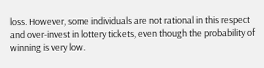loss. However, some individuals are not rational in this respect and over-invest in lottery tickets, even though the probability of winning is very low.